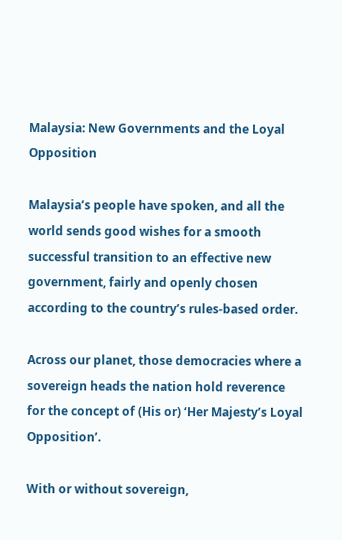Malaysia: New Governments and the Loyal Opposition

Malaysia’s people have spoken, and all the world sends good wishes for a smooth successful transition to an effective new government, fairly and openly chosen according to the country’s rules-based order.

Across our planet, those democracies where a sovereign heads the nation hold reverence for the concept of (His or) ‘Her Majesty’s Loyal Opposition’.

With or without sovereign,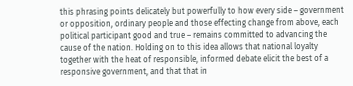this phrasing points delicately but powerfully to how every side – government or opposition, ordinary people and those effecting change from above, each political participant good and true – remains committed to advancing the cause of the nation. Holding on to this idea allows that national loyalty together with the heat of responsible, informed debate elicit the best of a responsive government, and that that in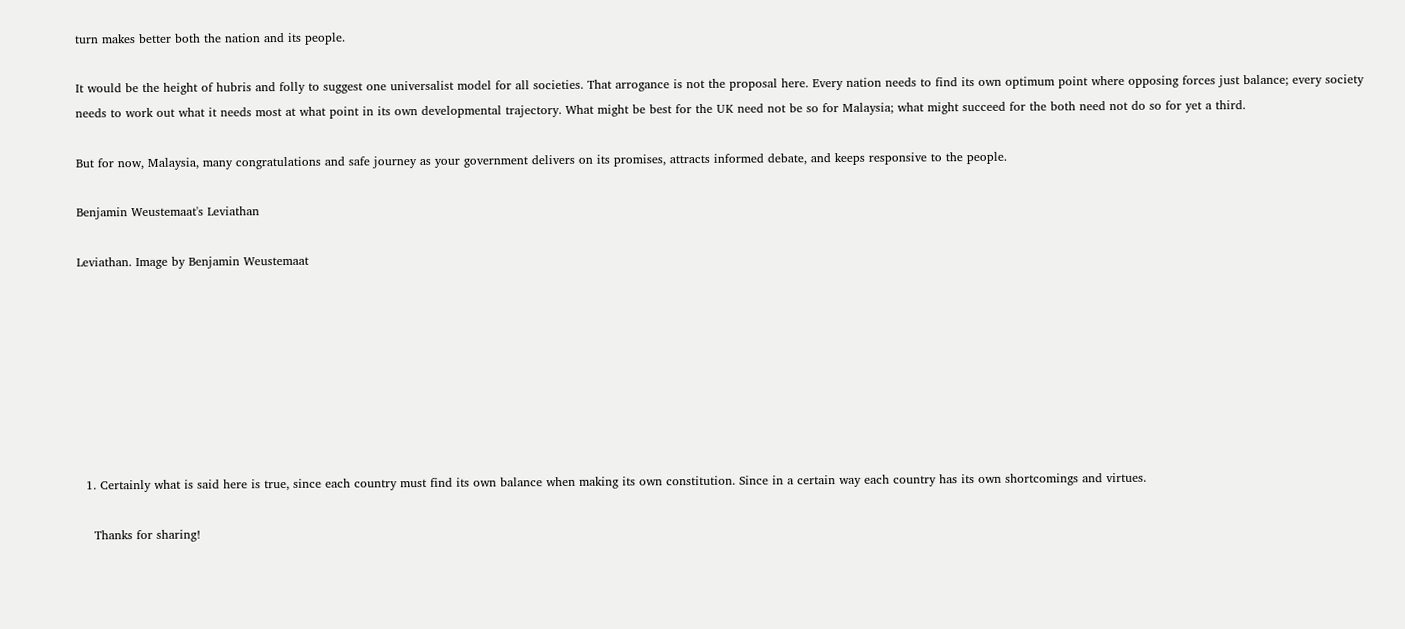turn makes better both the nation and its people.

It would be the height of hubris and folly to suggest one universalist model for all societies. That arrogance is not the proposal here. Every nation needs to find its own optimum point where opposing forces just balance; every society needs to work out what it needs most at what point in its own developmental trajectory. What might be best for the UK need not be so for Malaysia; what might succeed for the both need not do so for yet a third.

But for now, Malaysia, many congratulations and safe journey as your government delivers on its promises, attracts informed debate, and keeps responsive to the people.

Benjamin Weustemaat's Leviathan

Leviathan. Image by Benjamin Weustemaat








  1. Certainly what is said here is true, since each country must find its own balance when making its own constitution. Since in a certain way each country has its own shortcomings and virtues.

    Thanks for sharing!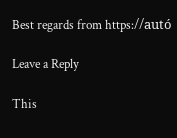Best regards from https://autó

Leave a Reply

This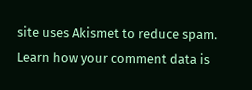site uses Akismet to reduce spam. Learn how your comment data is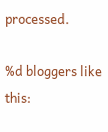processed.

%d bloggers like this: